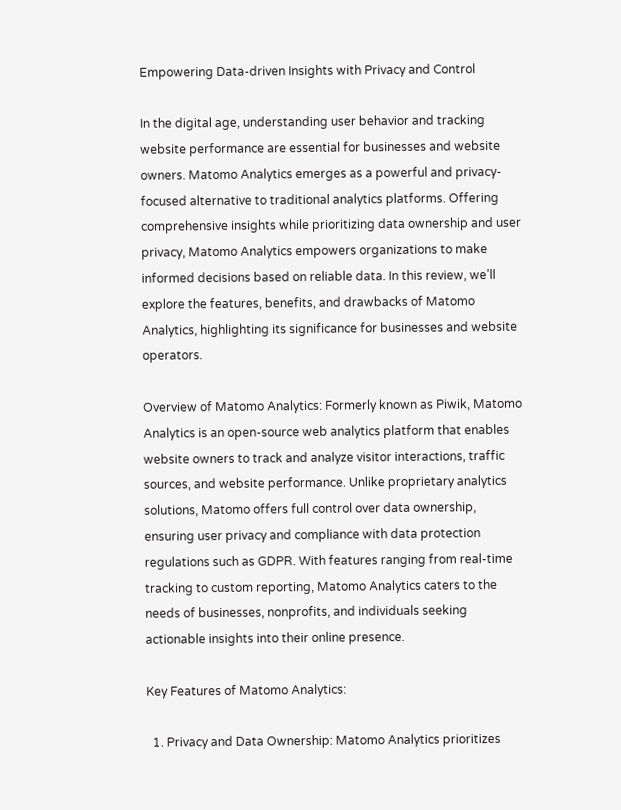Empowering Data-driven Insights with Privacy and Control

In the digital age, understanding user behavior and tracking website performance are essential for businesses and website owners. Matomo Analytics emerges as a powerful and privacy-focused alternative to traditional analytics platforms. Offering comprehensive insights while prioritizing data ownership and user privacy, Matomo Analytics empowers organizations to make informed decisions based on reliable data. In this review, we’ll explore the features, benefits, and drawbacks of Matomo Analytics, highlighting its significance for businesses and website operators.

Overview of Matomo Analytics: Formerly known as Piwik, Matomo Analytics is an open-source web analytics platform that enables website owners to track and analyze visitor interactions, traffic sources, and website performance. Unlike proprietary analytics solutions, Matomo offers full control over data ownership, ensuring user privacy and compliance with data protection regulations such as GDPR. With features ranging from real-time tracking to custom reporting, Matomo Analytics caters to the needs of businesses, nonprofits, and individuals seeking actionable insights into their online presence.

Key Features of Matomo Analytics:

  1. Privacy and Data Ownership: Matomo Analytics prioritizes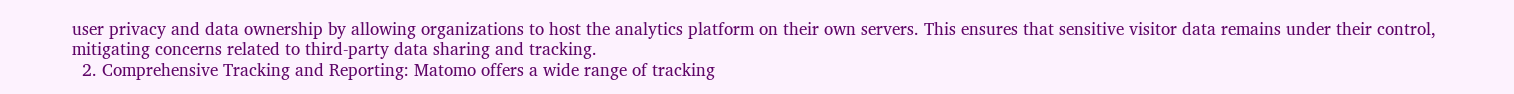user privacy and data ownership by allowing organizations to host the analytics platform on their own servers. This ensures that sensitive visitor data remains under their control, mitigating concerns related to third-party data sharing and tracking.
  2. Comprehensive Tracking and Reporting: Matomo offers a wide range of tracking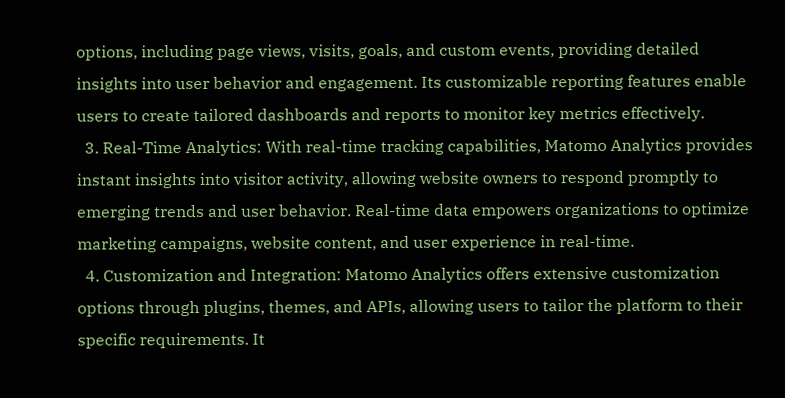options, including page views, visits, goals, and custom events, providing detailed insights into user behavior and engagement. Its customizable reporting features enable users to create tailored dashboards and reports to monitor key metrics effectively.
  3. Real-Time Analytics: With real-time tracking capabilities, Matomo Analytics provides instant insights into visitor activity, allowing website owners to respond promptly to emerging trends and user behavior. Real-time data empowers organizations to optimize marketing campaigns, website content, and user experience in real-time.
  4. Customization and Integration: Matomo Analytics offers extensive customization options through plugins, themes, and APIs, allowing users to tailor the platform to their specific requirements. It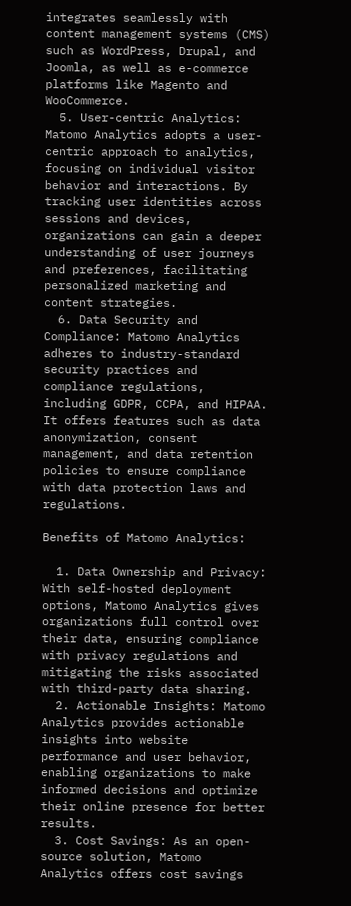integrates seamlessly with content management systems (CMS) such as WordPress, Drupal, and Joomla, as well as e-commerce platforms like Magento and WooCommerce.
  5. User-centric Analytics: Matomo Analytics adopts a user-centric approach to analytics, focusing on individual visitor behavior and interactions. By tracking user identities across sessions and devices, organizations can gain a deeper understanding of user journeys and preferences, facilitating personalized marketing and content strategies.
  6. Data Security and Compliance: Matomo Analytics adheres to industry-standard security practices and compliance regulations, including GDPR, CCPA, and HIPAA. It offers features such as data anonymization, consent management, and data retention policies to ensure compliance with data protection laws and regulations.

Benefits of Matomo Analytics:

  1. Data Ownership and Privacy: With self-hosted deployment options, Matomo Analytics gives organizations full control over their data, ensuring compliance with privacy regulations and mitigating the risks associated with third-party data sharing.
  2. Actionable Insights: Matomo Analytics provides actionable insights into website performance and user behavior, enabling organizations to make informed decisions and optimize their online presence for better results.
  3. Cost Savings: As an open-source solution, Matomo Analytics offers cost savings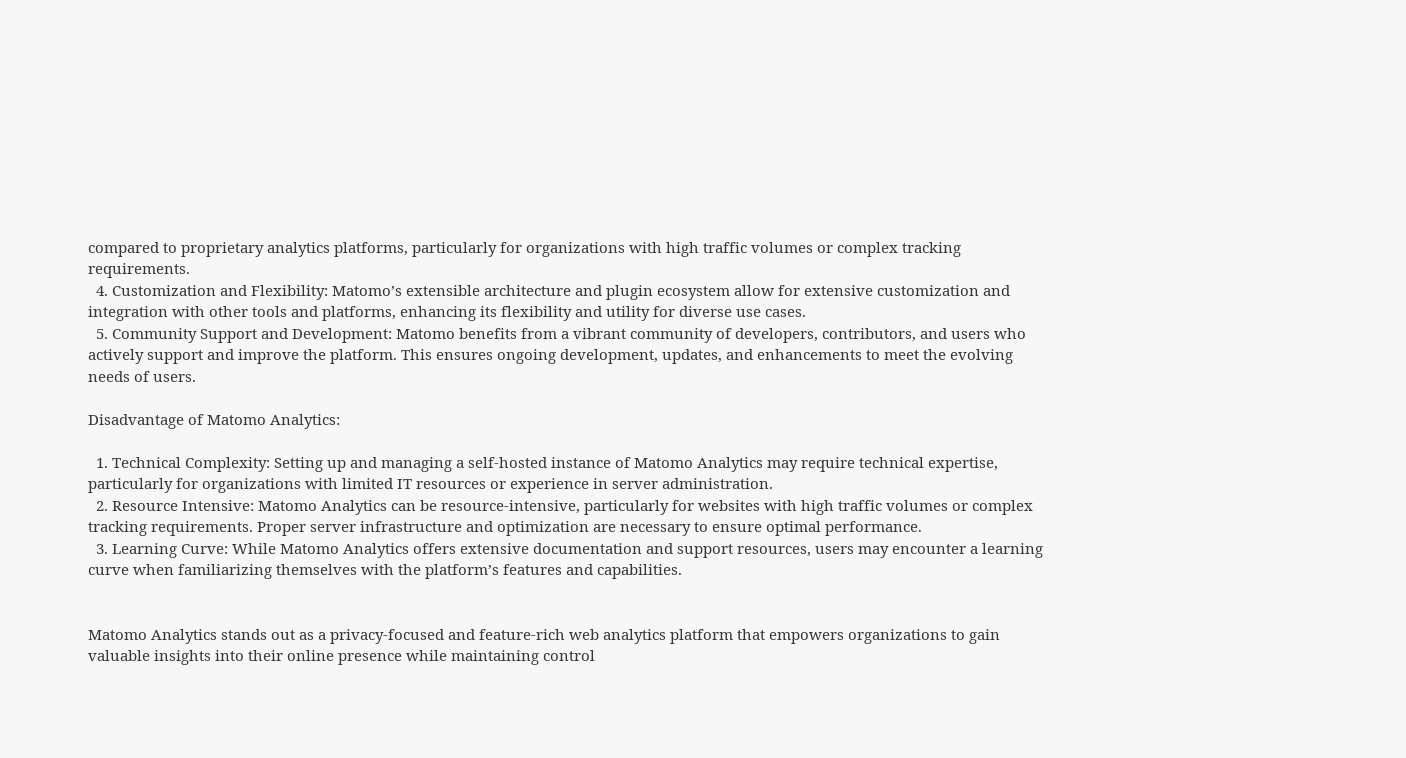compared to proprietary analytics platforms, particularly for organizations with high traffic volumes or complex tracking requirements.
  4. Customization and Flexibility: Matomo’s extensible architecture and plugin ecosystem allow for extensive customization and integration with other tools and platforms, enhancing its flexibility and utility for diverse use cases.
  5. Community Support and Development: Matomo benefits from a vibrant community of developers, contributors, and users who actively support and improve the platform. This ensures ongoing development, updates, and enhancements to meet the evolving needs of users.

Disadvantage of Matomo Analytics:

  1. Technical Complexity: Setting up and managing a self-hosted instance of Matomo Analytics may require technical expertise, particularly for organizations with limited IT resources or experience in server administration.
  2. Resource Intensive: Matomo Analytics can be resource-intensive, particularly for websites with high traffic volumes or complex tracking requirements. Proper server infrastructure and optimization are necessary to ensure optimal performance.
  3. Learning Curve: While Matomo Analytics offers extensive documentation and support resources, users may encounter a learning curve when familiarizing themselves with the platform’s features and capabilities.


Matomo Analytics stands out as a privacy-focused and feature-rich web analytics platform that empowers organizations to gain valuable insights into their online presence while maintaining control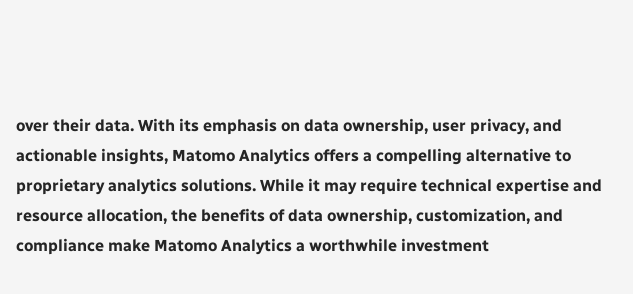over their data. With its emphasis on data ownership, user privacy, and actionable insights, Matomo Analytics offers a compelling alternative to proprietary analytics solutions. While it may require technical expertise and resource allocation, the benefits of data ownership, customization, and compliance make Matomo Analytics a worthwhile investment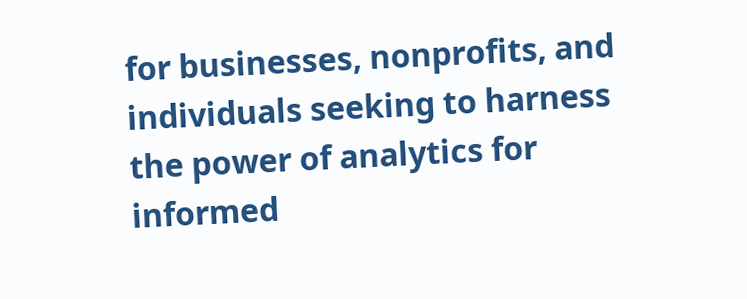for businesses, nonprofits, and individuals seeking to harness the power of analytics for informed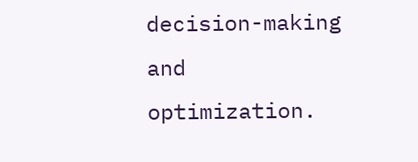decision-making and optimization.